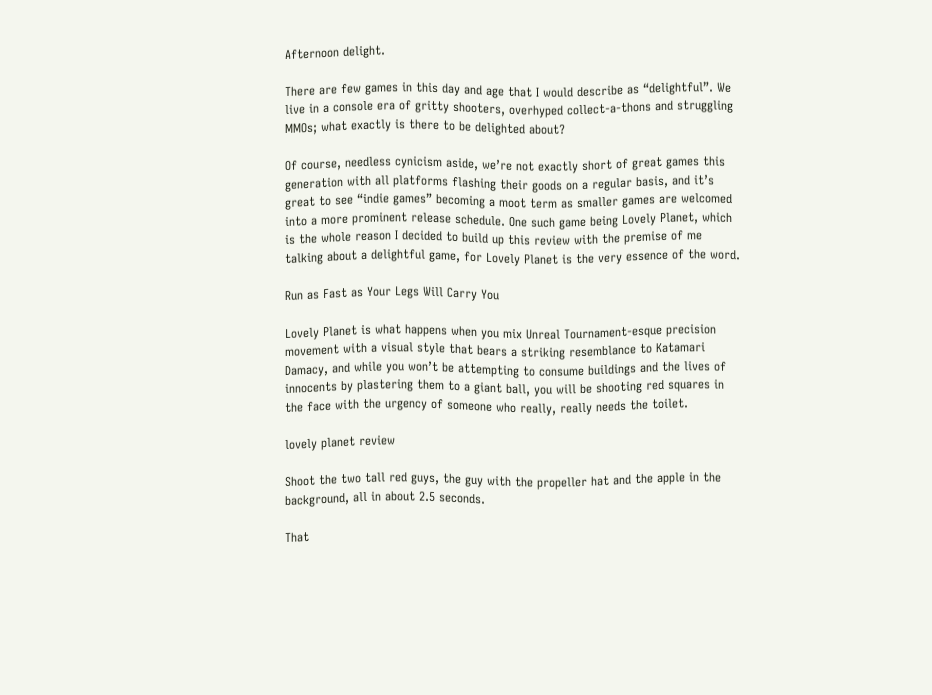Afternoon delight.

There are few games in this day and age that I would describe as “delightful”. We live in a console era of gritty shooters, overhyped collect-a-thons and struggling MMOs; what exactly is there to be delighted about?

Of course, needless cynicism aside, we’re not exactly short of great games this generation with all platforms flashing their goods on a regular basis, and it’s great to see “indie games” becoming a moot term as smaller games are welcomed into a more prominent release schedule. One such game being Lovely Planet, which is the whole reason I decided to build up this review with the premise of me talking about a delightful game, for Lovely Planet is the very essence of the word.

Run as Fast as Your Legs Will Carry You

Lovely Planet is what happens when you mix Unreal Tournament-esque precision movement with a visual style that bears a striking resemblance to Katamari Damacy, and while you won’t be attempting to consume buildings and the lives of innocents by plastering them to a giant ball, you will be shooting red squares in the face with the urgency of someone who really, really needs the toilet.

lovely planet review

Shoot the two tall red guys, the guy with the propeller hat and the apple in the background, all in about 2.5 seconds.

That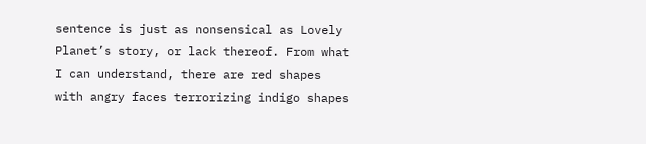sentence is just as nonsensical as Lovely Planet’s story, or lack thereof. From what I can understand, there are red shapes with angry faces terrorizing indigo shapes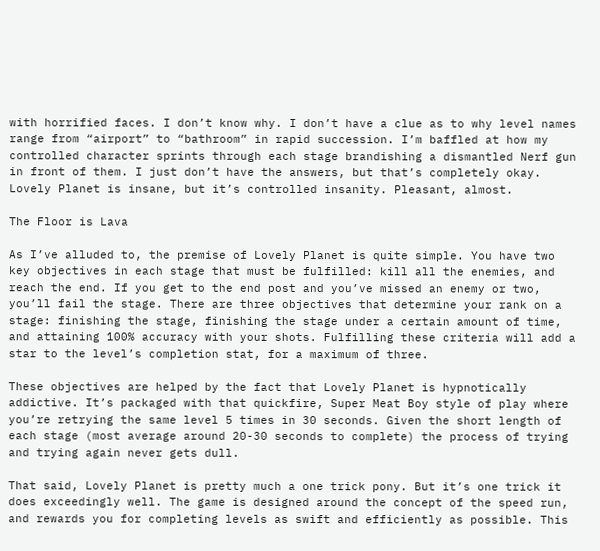with horrified faces. I don’t know why. I don’t have a clue as to why level names range from “airport” to “bathroom” in rapid succession. I’m baffled at how my controlled character sprints through each stage brandishing a dismantled Nerf gun in front of them. I just don’t have the answers, but that’s completely okay. Lovely Planet is insane, but it’s controlled insanity. Pleasant, almost.

The Floor is Lava

As I’ve alluded to, the premise of Lovely Planet is quite simple. You have two key objectives in each stage that must be fulfilled: kill all the enemies, and reach the end. If you get to the end post and you’ve missed an enemy or two, you’ll fail the stage. There are three objectives that determine your rank on a stage: finishing the stage, finishing the stage under a certain amount of time, and attaining 100% accuracy with your shots. Fulfilling these criteria will add a star to the level’s completion stat, for a maximum of three.

These objectives are helped by the fact that Lovely Planet is hypnotically addictive. It’s packaged with that quickfire, Super Meat Boy style of play where you’re retrying the same level 5 times in 30 seconds. Given the short length of each stage (most average around 20-30 seconds to complete) the process of trying and trying again never gets dull.

That said, Lovely Planet is pretty much a one trick pony. But it’s one trick it does exceedingly well. The game is designed around the concept of the speed run, and rewards you for completing levels as swift and efficiently as possible. This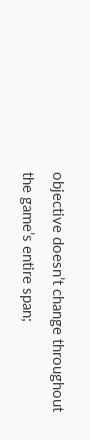objective doesn’t change throughout the game’s entire span;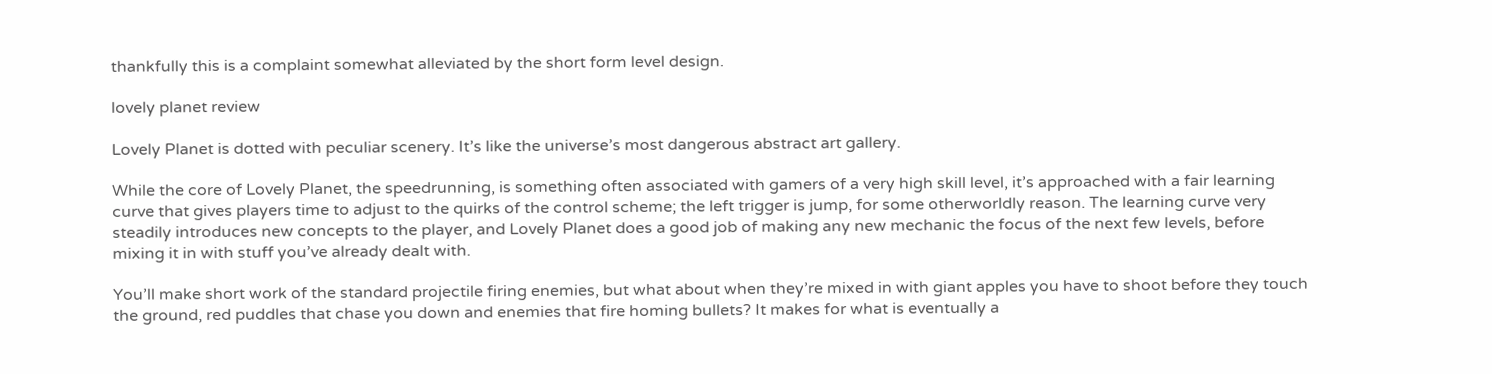thankfully this is a complaint somewhat alleviated by the short form level design.

lovely planet review

Lovely Planet is dotted with peculiar scenery. It’s like the universe’s most dangerous abstract art gallery.

While the core of Lovely Planet, the speedrunning, is something often associated with gamers of a very high skill level, it’s approached with a fair learning curve that gives players time to adjust to the quirks of the control scheme; the left trigger is jump, for some otherworldly reason. The learning curve very steadily introduces new concepts to the player, and Lovely Planet does a good job of making any new mechanic the focus of the next few levels, before mixing it in with stuff you’ve already dealt with.

You’ll make short work of the standard projectile firing enemies, but what about when they’re mixed in with giant apples you have to shoot before they touch the ground, red puddles that chase you down and enemies that fire homing bullets? It makes for what is eventually a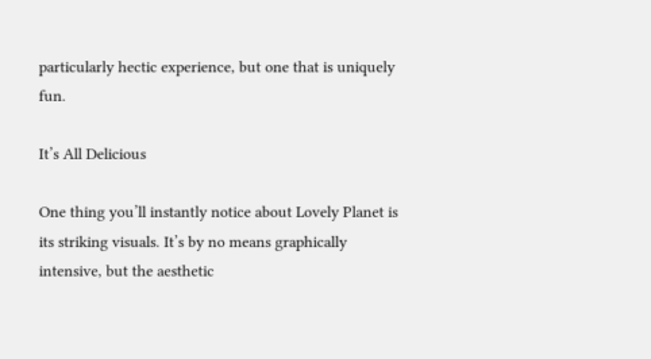particularly hectic experience, but one that is uniquely fun.

It’s All Delicious

One thing you’ll instantly notice about Lovely Planet is its striking visuals. It’s by no means graphically intensive, but the aesthetic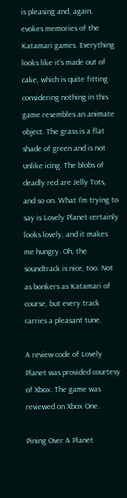is pleasing and, again, evokes memories of the Katamari games. Everything looks like it’s made out of cake, which is quite fitting considering nothing in this game resembles an animate object. The grass is a flat shade of green and is not unlike icing. The blobs of deadly red are Jelly Tots, and so on. What I’m trying to say is Lovely Planet certainly looks lovely, and it makes me hungry. Oh, the soundtrack is nice, too. Not as bonkers as Katamari of course, but every track carries a pleasant tune.

A review code of Lovely Planet was provided courtesy of Xbox. The game was reviewed on Xbox One.

Pining Over A Planet